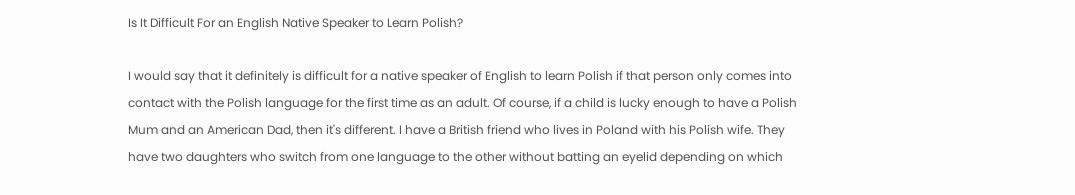Is It Difficult For an English Native Speaker to Learn Polish?

I would say that it definitely is difficult for a native speaker of English to learn Polish if that person only comes into contact with the Polish language for the first time as an adult. Of course, if a child is lucky enough to have a Polish Mum and an American Dad, then it's different. I have a British friend who lives in Poland with his Polish wife. They have two daughters who switch from one language to the other without batting an eyelid depending on which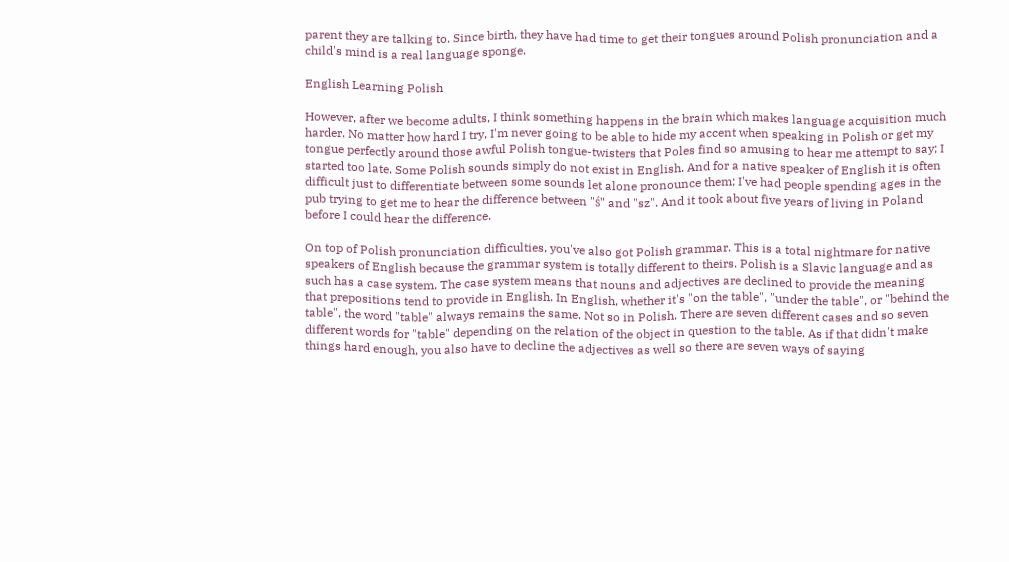parent they are talking to. Since birth, they have had time to get their tongues around Polish pronunciation and a child's mind is a real language sponge.

English Learning Polish

However, after we become adults, I think something happens in the brain which makes language acquisition much harder. No matter how hard I try, I'm never going to be able to hide my accent when speaking in Polish or get my tongue perfectly around those awful Polish tongue-twisters that Poles find so amusing to hear me attempt to say; I started too late. Some Polish sounds simply do not exist in English. And for a native speaker of English it is often difficult just to differentiate between some sounds let alone pronounce them; I've had people spending ages in the pub trying to get me to hear the difference between "ś" and "sz". And it took about five years of living in Poland before I could hear the difference.

On top of Polish pronunciation difficulties, you've also got Polish grammar. This is a total nightmare for native speakers of English because the grammar system is totally different to theirs. Polish is a Slavic language and as such has a case system. The case system means that nouns and adjectives are declined to provide the meaning that prepositions tend to provide in English. In English, whether it's "on the table", "under the table", or "behind the table", the word "table" always remains the same. Not so in Polish. There are seven different cases and so seven different words for "table" depending on the relation of the object in question to the table. As if that didn't make things hard enough, you also have to decline the adjectives as well so there are seven ways of saying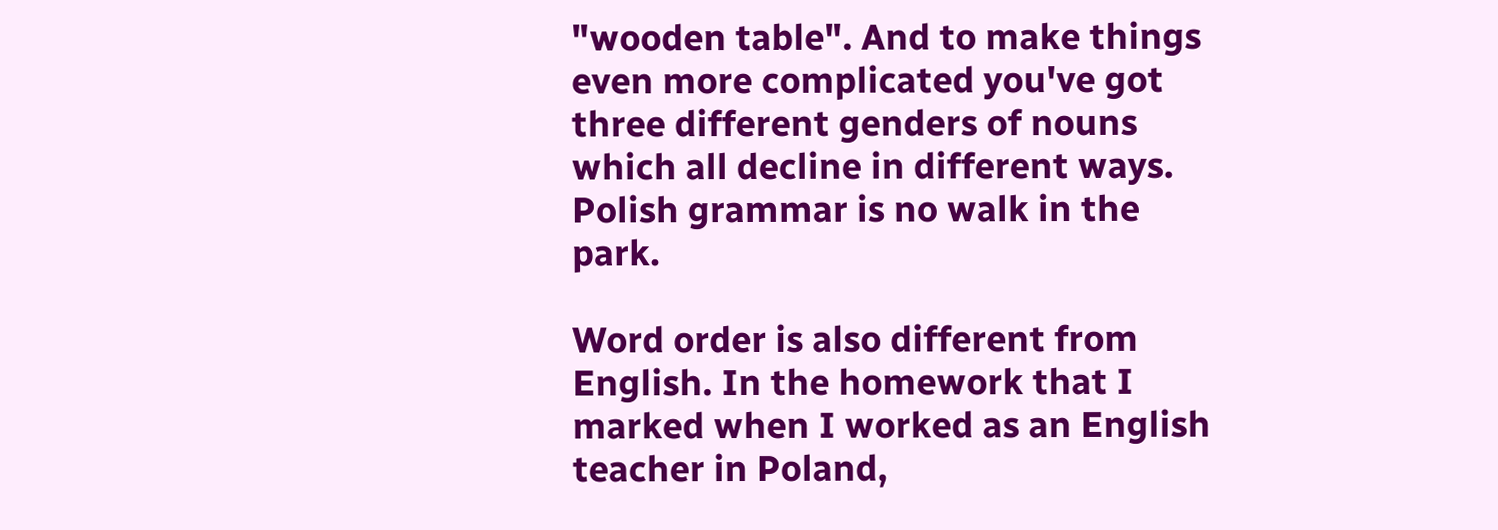"wooden table". And to make things even more complicated you've got three different genders of nouns which all decline in different ways. Polish grammar is no walk in the park.

Word order is also different from English. In the homework that I marked when I worked as an English teacher in Poland,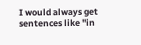I would always get sentences like "in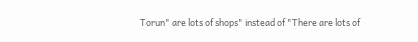Torun" are lots of shops" instead of "There are lots of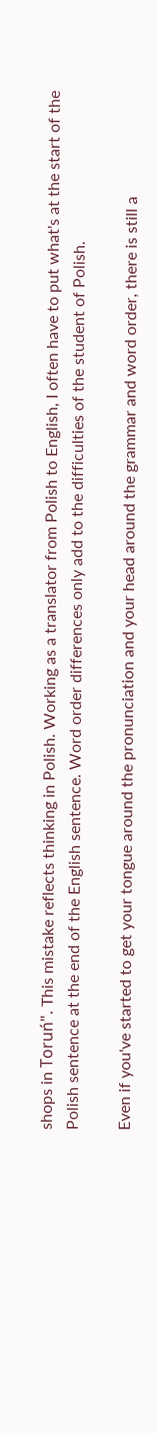shops in Toruń". This mistake reflects thinking in Polish. Working as a translator from Polish to English, I often have to put what's at the start of the Polish sentence at the end of the English sentence. Word order differences only add to the difficulties of the student of Polish.

Even if you've started to get your tongue around the pronunciation and your head around the grammar and word order, there is still a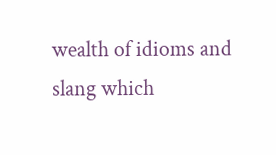wealth of idioms and slang which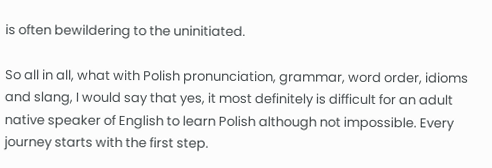is often bewildering to the uninitiated.

So all in all, what with Polish pronunciation, grammar, word order, idioms and slang, I would say that yes, it most definitely is difficult for an adult native speaker of English to learn Polish although not impossible. Every journey starts with the first step.